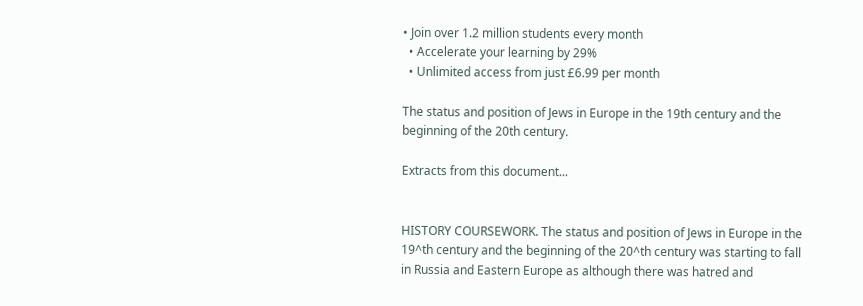• Join over 1.2 million students every month
  • Accelerate your learning by 29%
  • Unlimited access from just £6.99 per month

The status and position of Jews in Europe in the 19th century and the beginning of the 20th century.

Extracts from this document...


HISTORY COURSEWORK. The status and position of Jews in Europe in the 19^th century and the beginning of the 20^th century was starting to fall in Russia and Eastern Europe as although there was hatred and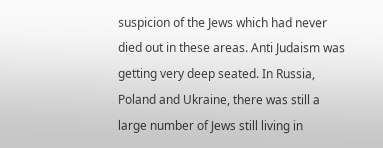suspicion of the Jews which had never died out in these areas. Anti Judaism was getting very deep seated. In Russia, Poland and Ukraine, there was still a large number of Jews still living in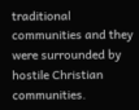traditional communities and they were surrounded by hostile Christian communities.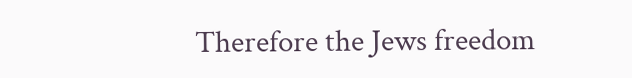Therefore the Jews freedom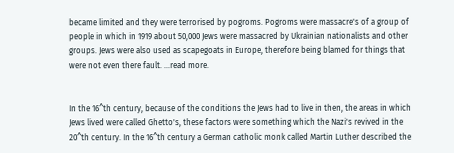became limited and they were terrorised by pogroms. Pogroms were massacre's of a group of people in which in 1919 about 50,000 Jews were massacred by Ukrainian nationalists and other groups. Jews were also used as scapegoats in Europe, therefore being blamed for things that were not even there fault. ...read more.


In the 16^th century, because of the conditions the Jews had to live in then, the areas in which Jews lived were called Ghetto's, these factors were something which the Nazi's revived in the 20^th century. In the 16^th century a German catholic monk called Martin Luther described the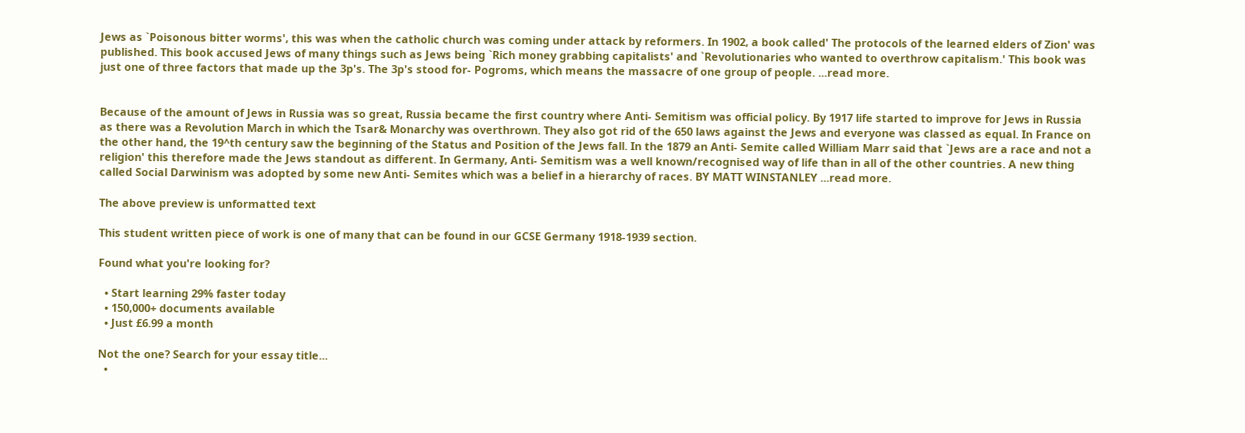Jews as `Poisonous bitter worms', this was when the catholic church was coming under attack by reformers. In 1902, a book called' The protocols of the learned elders of Zion' was published. This book accused Jews of many things such as Jews being `Rich money grabbing capitalists' and `Revolutionaries who wanted to overthrow capitalism.' This book was just one of three factors that made up the 3p's. The 3p's stood for- Pogroms, which means the massacre of one group of people. ...read more.


Because of the amount of Jews in Russia was so great, Russia became the first country where Anti- Semitism was official policy. By 1917 life started to improve for Jews in Russia as there was a Revolution March in which the Tsar& Monarchy was overthrown. They also got rid of the 650 laws against the Jews and everyone was classed as equal. In France on the other hand, the 19^th century saw the beginning of the Status and Position of the Jews fall. In the 1879 an Anti- Semite called William Marr said that `Jews are a race and not a religion' this therefore made the Jews standout as different. In Germany, Anti- Semitism was a well known/recognised way of life than in all of the other countries. A new thing called Social Darwinism was adopted by some new Anti- Semites which was a belief in a hierarchy of races. BY MATT WINSTANLEY ...read more.

The above preview is unformatted text

This student written piece of work is one of many that can be found in our GCSE Germany 1918-1939 section.

Found what you're looking for?

  • Start learning 29% faster today
  • 150,000+ documents available
  • Just £6.99 a month

Not the one? Search for your essay title...
  •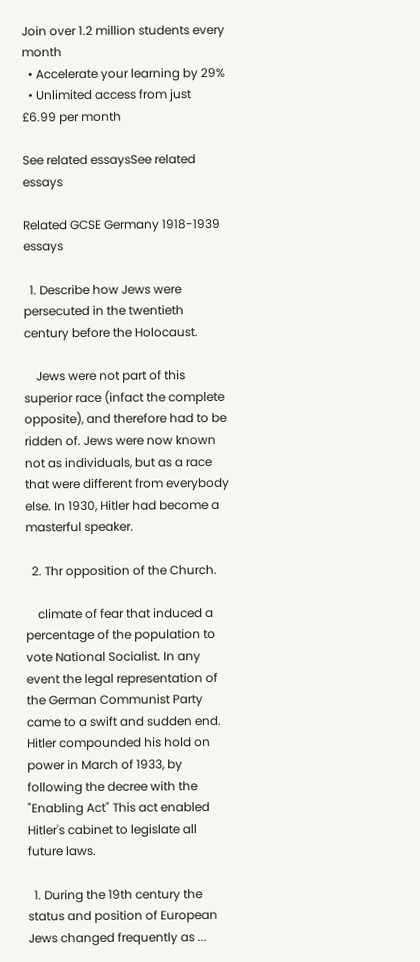Join over 1.2 million students every month
  • Accelerate your learning by 29%
  • Unlimited access from just £6.99 per month

See related essaysSee related essays

Related GCSE Germany 1918-1939 essays

  1. Describe how Jews were persecuted in the twentieth century before the Holocaust.

    Jews were not part of this superior race (infact the complete opposite), and therefore had to be ridden of. Jews were now known not as individuals, but as a race that were different from everybody else. In 1930, Hitler had become a masterful speaker.

  2. Thr opposition of the Church.

    climate of fear that induced a percentage of the population to vote National Socialist. In any event the legal representation of the German Communist Party came to a swift and sudden end. Hitler compounded his hold on power in March of 1933, by following the decree with the "Enabling Act" This act enabled Hitler's cabinet to legislate all future laws.

  1. During the 19th century the status and position of European Jews changed frequently as ...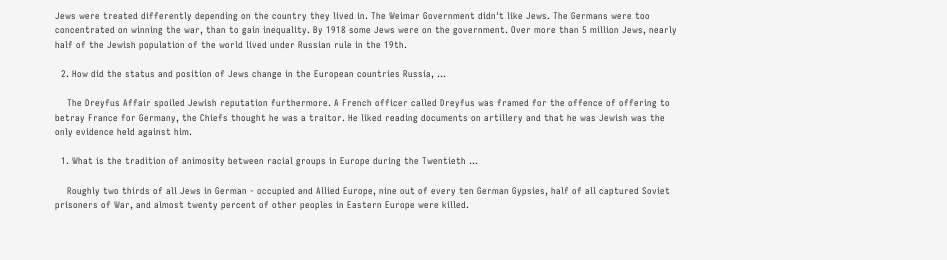Jews were treated differently depending on the country they lived in. The Weimar Government didn't like Jews. The Germans were too concentrated on winning the war, than to gain inequality. By 1918 some Jews were on the government. Over more than 5 million Jews, nearly half of the Jewish population of the world lived under Russian rule in the 19th.

  2. How did the status and position of Jews change in the European countries Russia, ...

    The Dreyfus Affair spoiled Jewish reputation furthermore. A French officer called Dreyfus was framed for the offence of offering to betray France for Germany, the Chiefs thought he was a traitor. He liked reading documents on artillery and that he was Jewish was the only evidence held against him.

  1. What is the tradition of animosity between racial groups in Europe during the Twentieth ...

    Roughly two thirds of all Jews in German - occupied and Allied Europe, nine out of every ten German Gypsies, half of all captured Soviet prisoners of War, and almost twenty percent of other peoples in Eastern Europe were killed.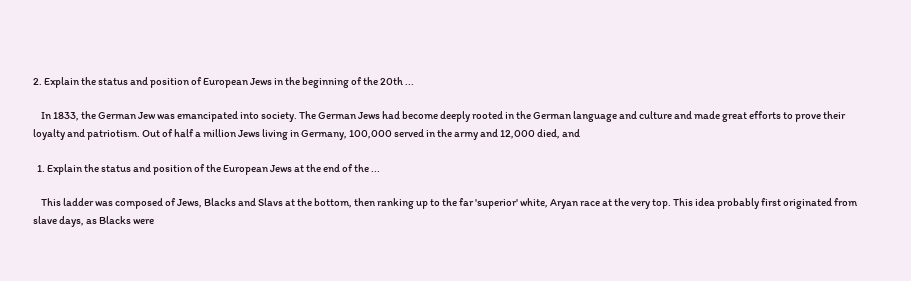2. Explain the status and position of European Jews in the beginning of the 20th ...

    In 1833, the German Jew was emancipated into society. The German Jews had become deeply rooted in the German language and culture and made great efforts to prove their loyalty and patriotism. Out of half a million Jews living in Germany, 100,000 served in the army and 12,000 died, and

  1. Explain the status and position of the European Jews at the end of the ...

    This ladder was composed of Jews, Blacks and Slavs at the bottom, then ranking up to the far 'superior' white, Aryan race at the very top. This idea probably first originated from slave days, as Blacks were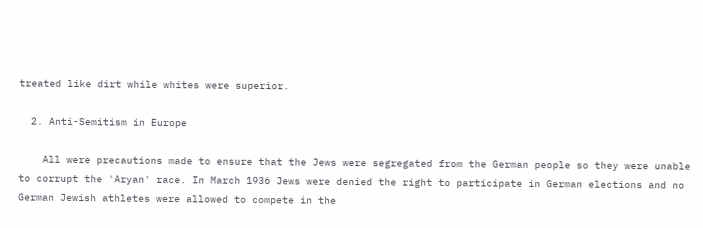treated like dirt while whites were superior.

  2. Anti-Semitism in Europe

    All were precautions made to ensure that the Jews were segregated from the German people so they were unable to corrupt the 'Aryan' race. In March 1936 Jews were denied the right to participate in German elections and no German Jewish athletes were allowed to compete in the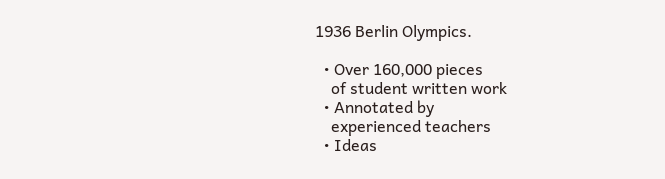1936 Berlin Olympics.

  • Over 160,000 pieces
    of student written work
  • Annotated by
    experienced teachers
  • Ideas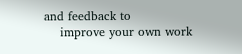and feedback to
    improve your own work